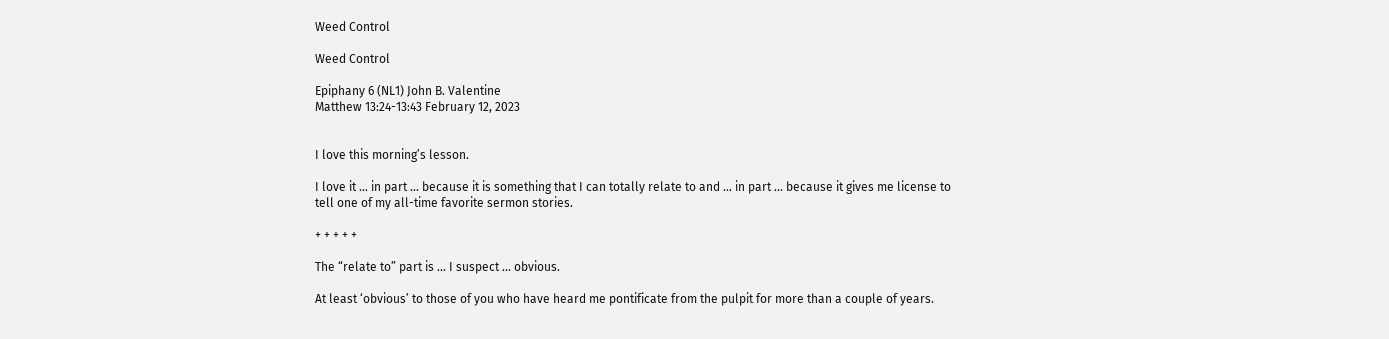Weed Control

Weed Control

Epiphany 6 (NL1) John B. Valentine
Matthew 13:24-13:43 February 12, 2023


I love this morning’s lesson.

I love it ... in part ... because it is something that I can totally relate to and ... in part ... because it gives me license to tell one of my all-time favorite sermon stories.

+ + + + +

The “relate to” part is ... I suspect ... obvious.

At least ‘obvious’ to those of you who have heard me pontificate from the pulpit for more than a couple of years.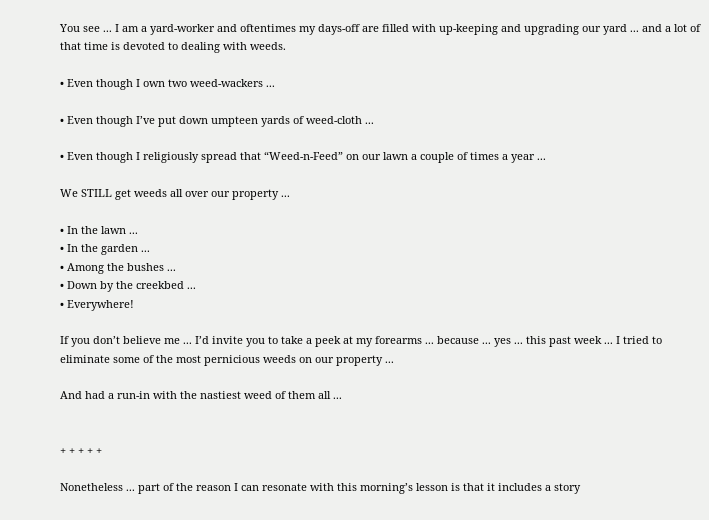You see ... I am a yard-worker and oftentimes my days-off are filled with up-keeping and upgrading our yard ... and a lot of that time is devoted to dealing with weeds.

• Even though I own two weed-wackers ...

• Even though I’ve put down umpteen yards of weed-cloth ...

• Even though I religiously spread that “Weed-n-Feed” on our lawn a couple of times a year ...

We STILL get weeds all over our property ...

• In the lawn ...
• In the garden ...
• Among the bushes ...
• Down by the creekbed ...
• Everywhere!

If you don’t believe me ... I’d invite you to take a peek at my forearms ... because ... yes ... this past week ... I tried to eliminate some of the most pernicious weeds on our property ...

And had a run-in with the nastiest weed of them all ...


+ + + + +

Nonetheless ... part of the reason I can resonate with this morning’s lesson is that it includes a story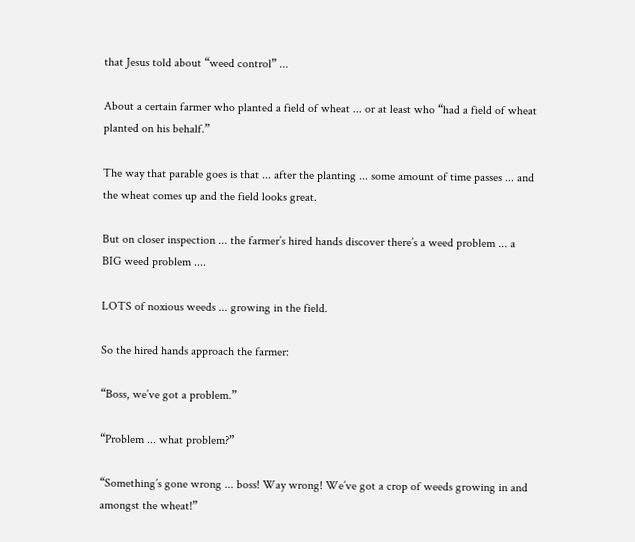that Jesus told about “weed control” ...

About a certain farmer who planted a field of wheat ... or at least who “had a field of wheat planted on his behalf.”

The way that parable goes is that ... after the planting ... some amount of time passes ... and the wheat comes up and the field looks great.

But on closer inspection ... the farmer’s hired hands discover there’s a weed problem ... a BIG weed problem ....

LOTS of noxious weeds ... growing in the field.

So the hired hands approach the farmer:

“Boss, we’ve got a problem.”

“Problem ... what problem?”

“Something’s gone wrong ... boss! Way wrong! We’ve got a crop of weeds growing in and amongst the wheat!”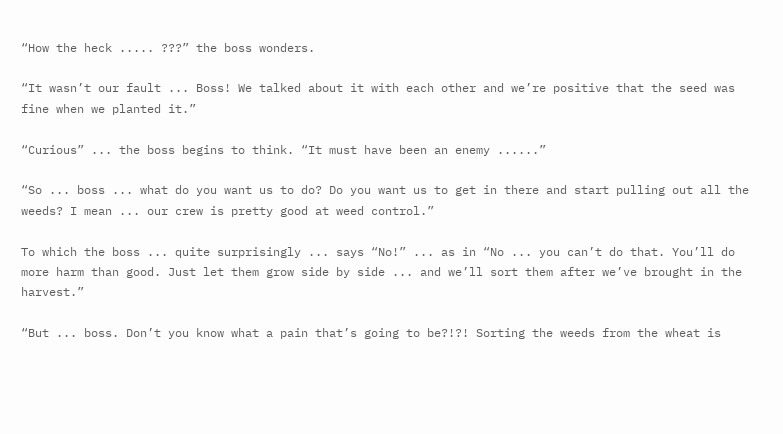“How the heck ..... ???” the boss wonders.

“It wasn’t our fault ... Boss! We talked about it with each other and we’re positive that the seed was fine when we planted it.”

“Curious” ... the boss begins to think. “It must have been an enemy ......”

“So ... boss ... what do you want us to do? Do you want us to get in there and start pulling out all the weeds? I mean ... our crew is pretty good at weed control.”

To which the boss ... quite surprisingly ... says “No!” ... as in “No ... you can’t do that. You’ll do more harm than good. Just let them grow side by side ... and we’ll sort them after we’ve brought in the harvest.”

“But ... boss. Don’t you know what a pain that’s going to be?!?! Sorting the weeds from the wheat is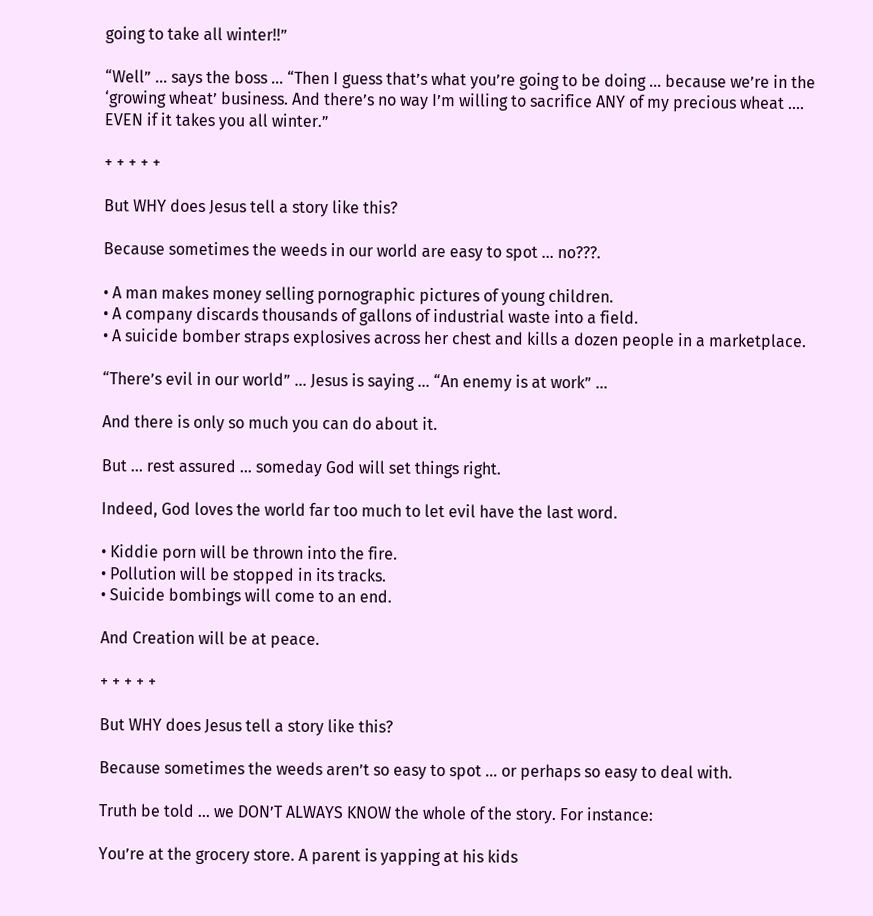going to take all winter!!”

“Well” ... says the boss ... “Then I guess that’s what you’re going to be doing ... because we’re in the ‘growing wheat’ business. And there’s no way I’m willing to sacrifice ANY of my precious wheat .... EVEN if it takes you all winter.”

+ + + + +

But WHY does Jesus tell a story like this?

Because sometimes the weeds in our world are easy to spot ... no???.

• A man makes money selling pornographic pictures of young children.
• A company discards thousands of gallons of industrial waste into a field.
• A suicide bomber straps explosives across her chest and kills a dozen people in a marketplace.

“There’s evil in our world” ... Jesus is saying ... “An enemy is at work” ...

And there is only so much you can do about it.

But ... rest assured ... someday God will set things right.

Indeed, God loves the world far too much to let evil have the last word.

• Kiddie porn will be thrown into the fire.
• Pollution will be stopped in its tracks.
• Suicide bombings will come to an end.

And Creation will be at peace.

+ + + + +

But WHY does Jesus tell a story like this?

Because sometimes the weeds aren’t so easy to spot ... or perhaps so easy to deal with.

Truth be told ... we DON’T ALWAYS KNOW the whole of the story. For instance:

You’re at the grocery store. A parent is yapping at his kids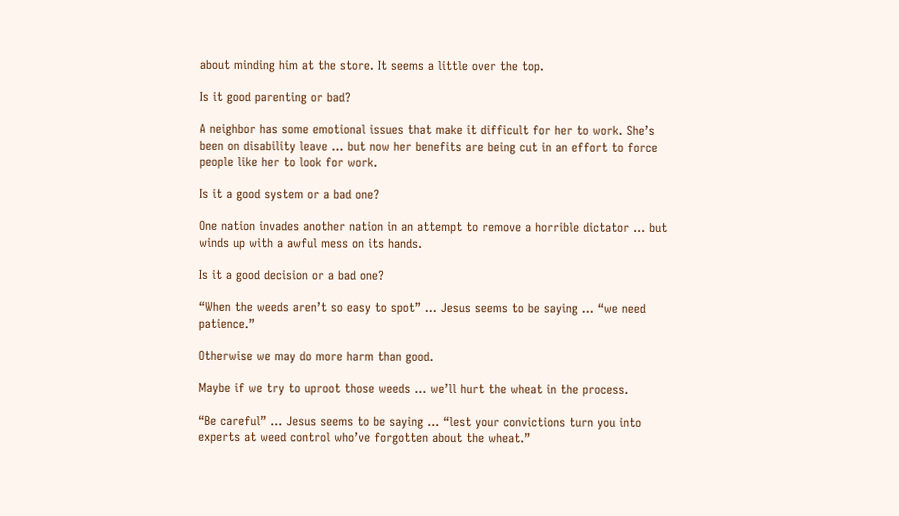about minding him at the store. It seems a little over the top.

Is it good parenting or bad?

A neighbor has some emotional issues that make it difficult for her to work. She’s been on disability leave ... but now her benefits are being cut in an effort to force people like her to look for work.

Is it a good system or a bad one?

One nation invades another nation in an attempt to remove a horrible dictator ... but winds up with a awful mess on its hands.

Is it a good decision or a bad one?

“When the weeds aren’t so easy to spot” ... Jesus seems to be saying ... “we need patience.”

Otherwise we may do more harm than good.

Maybe if we try to uproot those weeds ... we’ll hurt the wheat in the process.

“Be careful” ... Jesus seems to be saying ... “lest your convictions turn you into experts at weed control who’ve forgotten about the wheat.”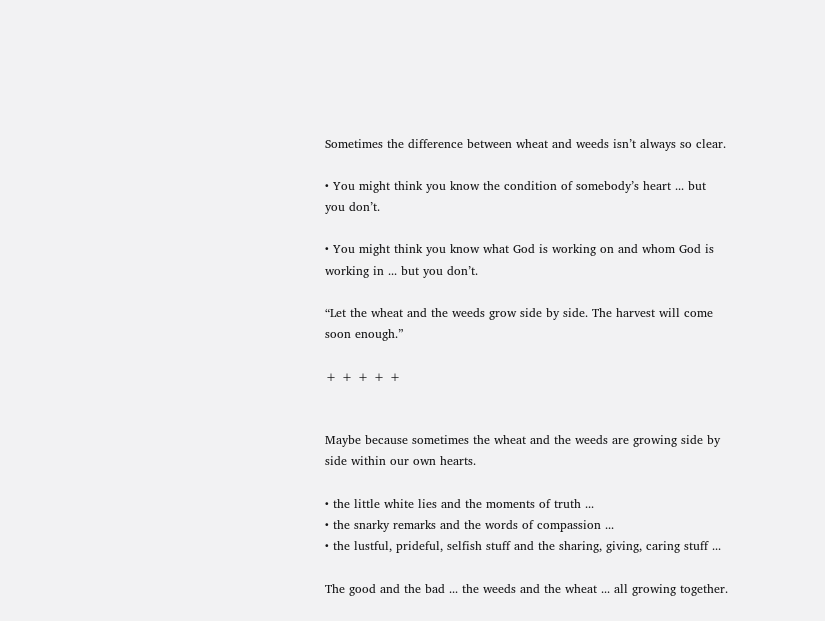Sometimes the difference between wheat and weeds isn’t always so clear.

• You might think you know the condition of somebody’s heart ... but you don’t.

• You might think you know what God is working on and whom God is working in ... but you don’t.

“Let the wheat and the weeds grow side by side. The harvest will come soon enough.”

+ + + + +


Maybe because sometimes the wheat and the weeds are growing side by side within our own hearts.

• the little white lies and the moments of truth ...
• the snarky remarks and the words of compassion ...
• the lustful, prideful, selfish stuff and the sharing, giving, caring stuff ...

The good and the bad ... the weeds and the wheat ... all growing together.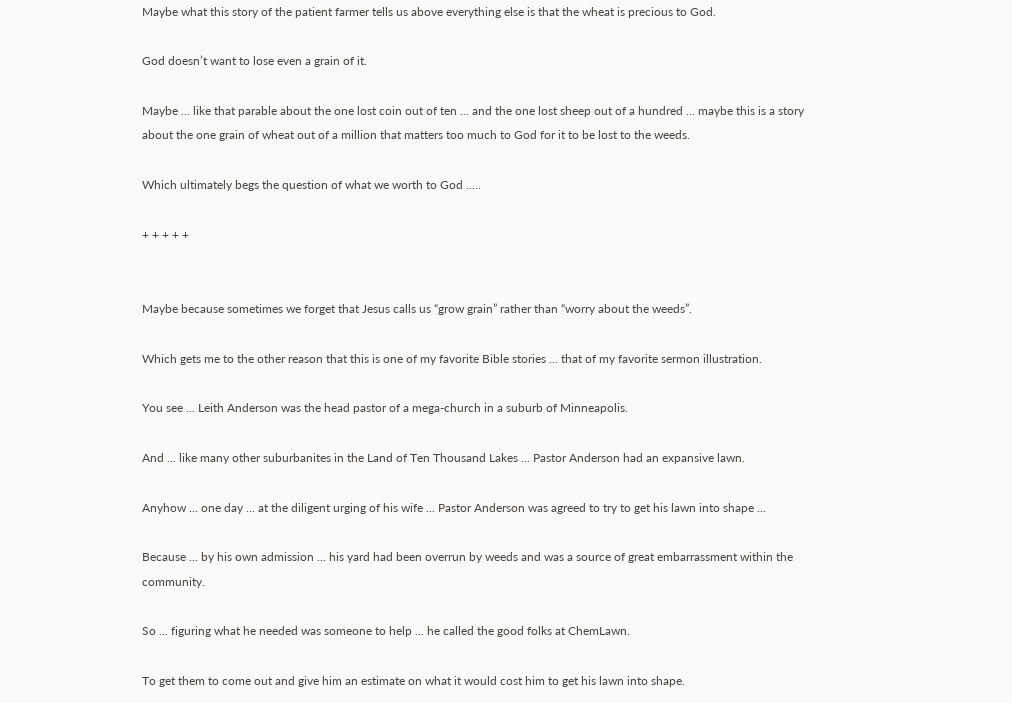Maybe what this story of the patient farmer tells us above everything else is that the wheat is precious to God.

God doesn’t want to lose even a grain of it.

Maybe ... like that parable about the one lost coin out of ten ... and the one lost sheep out of a hundred ... maybe this is a story about the one grain of wheat out of a million that matters too much to God for it to be lost to the weeds.

Which ultimately begs the question of what we worth to God .....

+ + + + +


Maybe because sometimes we forget that Jesus calls us “grow grain” rather than “worry about the weeds”.

Which gets me to the other reason that this is one of my favorite Bible stories ... that of my favorite sermon illustration.

You see ... Leith Anderson was the head pastor of a mega-church in a suburb of Minneapolis.

And ... like many other suburbanites in the Land of Ten Thousand Lakes ... Pastor Anderson had an expansive lawn.

Anyhow ... one day ... at the diligent urging of his wife ... Pastor Anderson was agreed to try to get his lawn into shape ...

Because ... by his own admission ... his yard had been overrun by weeds and was a source of great embarrassment within the community.

So ... figuring what he needed was someone to help ... he called the good folks at ChemLawn.

To get them to come out and give him an estimate on what it would cost him to get his lawn into shape.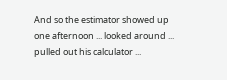And so the estimator showed up one afternoon ... looked around ... pulled out his calculator ...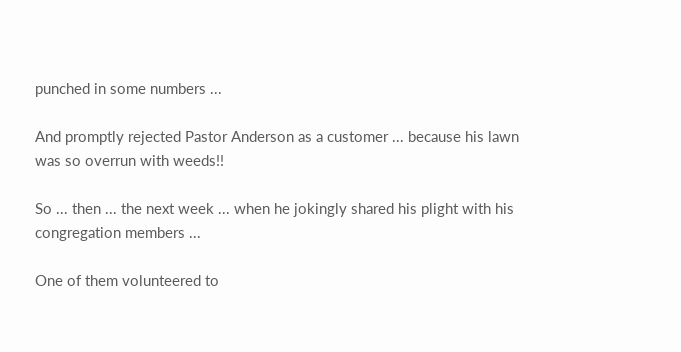punched in some numbers ...

And promptly rejected Pastor Anderson as a customer ... because his lawn was so overrun with weeds!!

So ... then ... the next week ... when he jokingly shared his plight with his congregation members ...

One of them volunteered to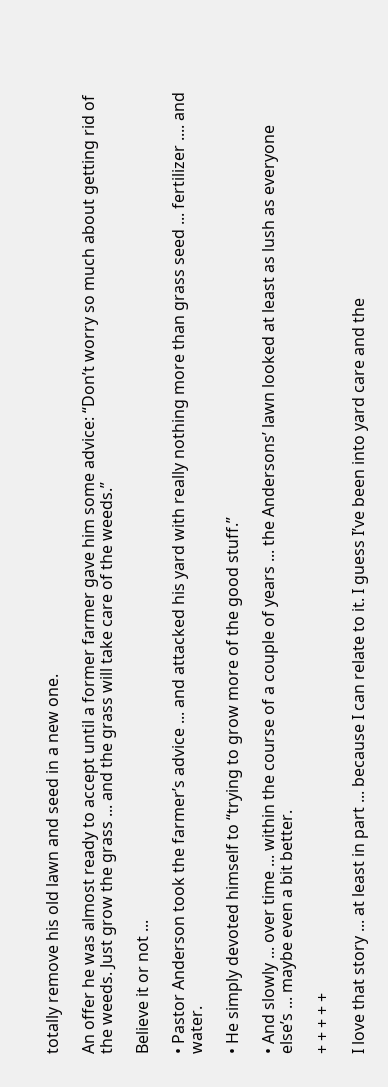totally remove his old lawn and seed in a new one.

An offer he was almost ready to accept until a former farmer gave him some advice: “Don’t worry so much about getting rid of the weeds. Just grow the grass ... and the grass will take care of the weeds.”

Believe it or not ...

• Pastor Anderson took the farmer’s advice ... and attacked his yard with really nothing more than grass seed ... fertilizer .... and water.

• He simply devoted himself to “trying to grow more of the good stuff.”

• And slowly ... over time ... within the course of a couple of years ... the Andersons’ lawn looked at least as lush as everyone else’s ... maybe even a bit better.

+ + + + +

I love that story ... at least in part ... because I can relate to it. I guess I’ve been into yard care and the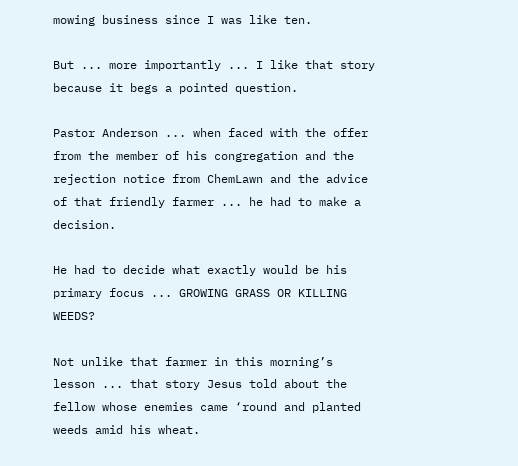mowing business since I was like ten.

But ... more importantly ... I like that story because it begs a pointed question.

Pastor Anderson ... when faced with the offer from the member of his congregation and the rejection notice from ChemLawn and the advice of that friendly farmer ... he had to make a decision.

He had to decide what exactly would be his primary focus ... GROWING GRASS OR KILLING WEEDS?

Not unlike that farmer in this morning’s lesson ... that story Jesus told about the fellow whose enemies came ‘round and planted weeds amid his wheat.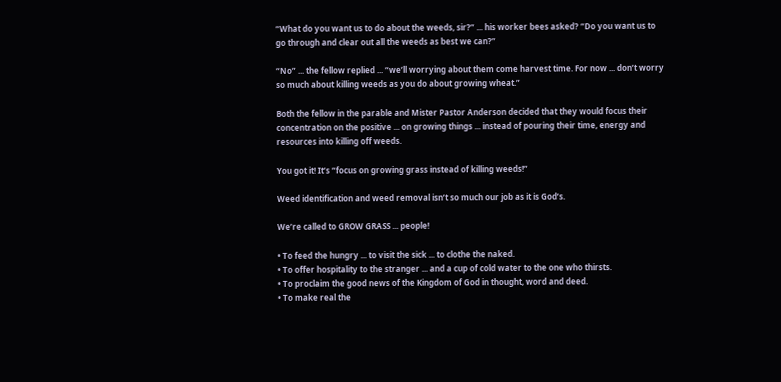“What do you want us to do about the weeds, sir?” ... his worker bees asked? “Do you want us to go through and clear out all the weeds as best we can?”

“No” ... the fellow replied ... “we’ll worrying about them come harvest time. For now ... don’t worry so much about killing weeds as you do about growing wheat.”

Both the fellow in the parable and Mister Pastor Anderson decided that they would focus their concentration on the positive ... on growing things ... instead of pouring their time, energy and resources into killing off weeds.

You got it! It’s “focus on growing grass instead of killing weeds!”

Weed identification and weed removal isn’t so much our job as it is God’s.

We’re called to GROW GRASS ... people!

• To feed the hungry ... to visit the sick ... to clothe the naked.
• To offer hospitality to the stranger ... and a cup of cold water to the one who thirsts.
• To proclaim the good news of the Kingdom of God in thought, word and deed.
• To make real the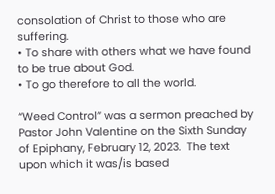consolation of Christ to those who are suffering.
• To share with others what we have found to be true about God.
• To go therefore to all the world.

“Weed Control” was a sermon preached by Pastor John Valentine on the Sixth Sunday of Epiphany, February 12, 2023.  The text upon which it was/is based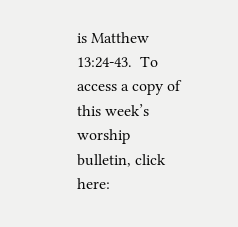is Matthew 13:24-43.  To access a copy of this week’s worship bulletin, click here: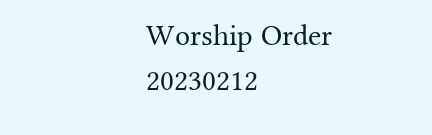Worship Order 20230212